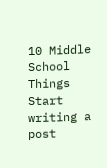10 Middle School Things
Start writing a post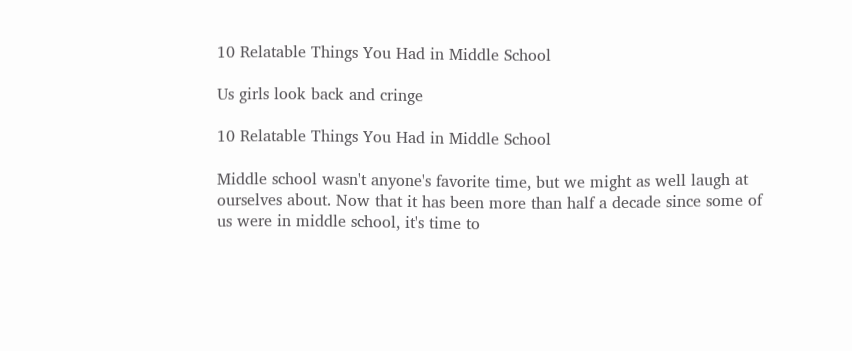10 Relatable Things You Had in Middle School

Us girls look back and cringe

10 Relatable Things You Had in Middle School

Middle school wasn't anyone's favorite time, but we might as well laugh at ourselves about. Now that it has been more than half a decade since some of us were in middle school, it's time to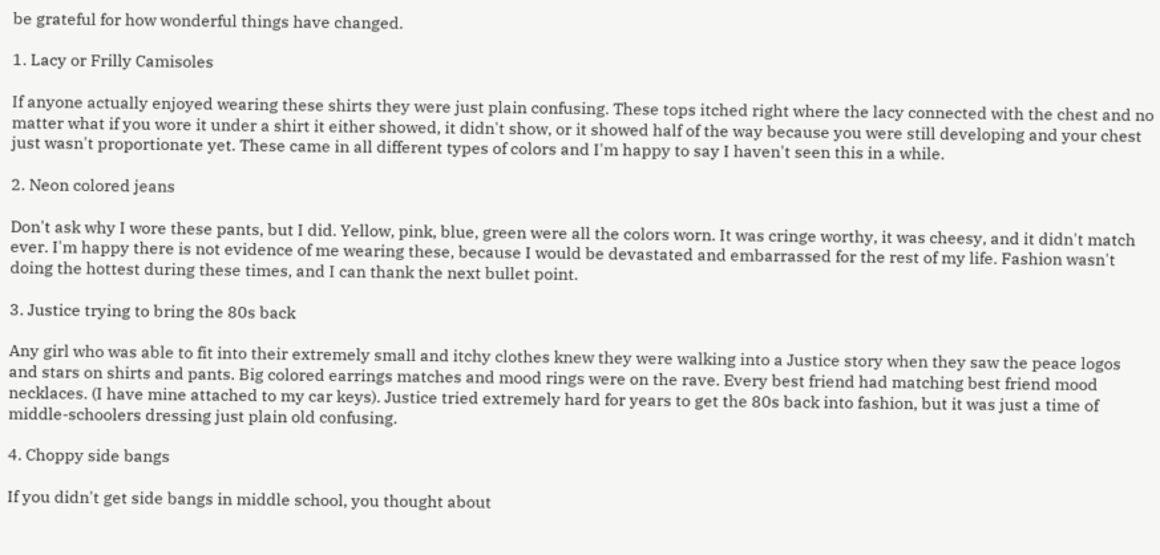be grateful for how wonderful things have changed.

1. Lacy or Frilly Camisoles

If anyone actually enjoyed wearing these shirts they were just plain confusing. These tops itched right where the lacy connected with the chest and no matter what if you wore it under a shirt it either showed, it didn't show, or it showed half of the way because you were still developing and your chest just wasn't proportionate yet. These came in all different types of colors and I'm happy to say I haven't seen this in a while.

2. Neon colored jeans

Don't ask why I wore these pants, but I did. Yellow, pink, blue, green were all the colors worn. It was cringe worthy, it was cheesy, and it didn't match ever. I'm happy there is not evidence of me wearing these, because I would be devastated and embarrassed for the rest of my life. Fashion wasn't doing the hottest during these times, and I can thank the next bullet point.

3. Justice trying to bring the 80s back

Any girl who was able to fit into their extremely small and itchy clothes knew they were walking into a Justice story when they saw the peace logos and stars on shirts and pants. Big colored earrings matches and mood rings were on the rave. Every best friend had matching best friend mood necklaces. (I have mine attached to my car keys). Justice tried extremely hard for years to get the 80s back into fashion, but it was just a time of middle-schoolers dressing just plain old confusing.

4. Choppy side bangs

If you didn't get side bangs in middle school, you thought about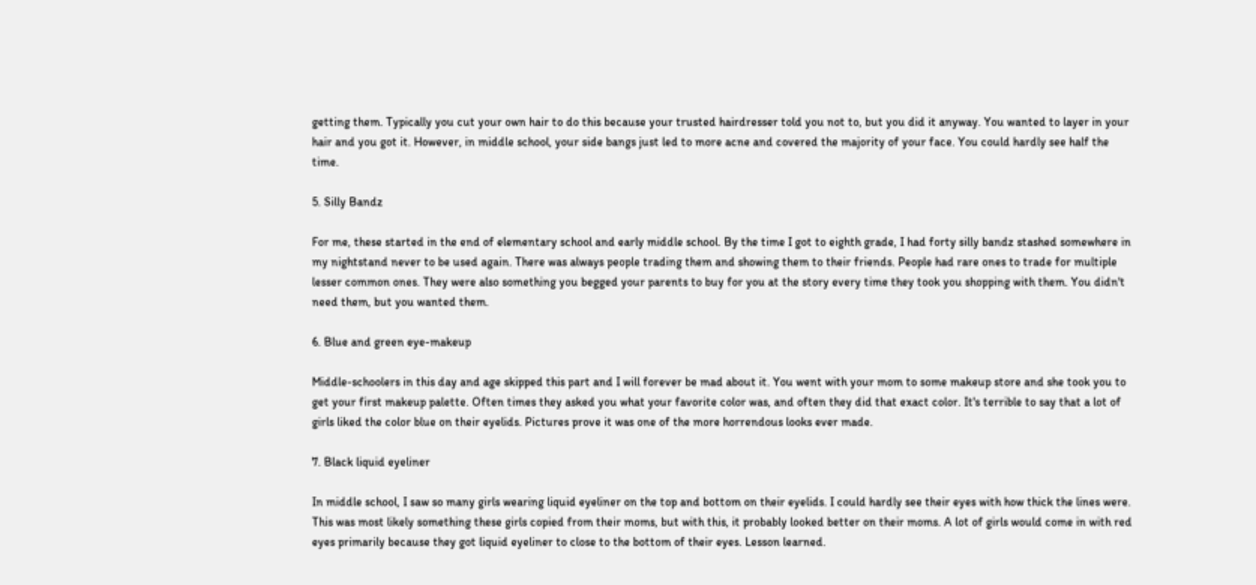getting them. Typically you cut your own hair to do this because your trusted hairdresser told you not to, but you did it anyway. You wanted to layer in your hair and you got it. However, in middle school, your side bangs just led to more acne and covered the majority of your face. You could hardly see half the time.

5. Silly Bandz

For me, these started in the end of elementary school and early middle school. By the time I got to eighth grade, I had forty silly bandz stashed somewhere in my nightstand never to be used again. There was always people trading them and showing them to their friends. People had rare ones to trade for multiple lesser common ones. They were also something you begged your parents to buy for you at the story every time they took you shopping with them. You didn't need them, but you wanted them.

6. Blue and green eye-makeup

Middle-schoolers in this day and age skipped this part and I will forever be mad about it. You went with your mom to some makeup store and she took you to get your first makeup palette. Often times they asked you what your favorite color was, and often they did that exact color. It's terrible to say that a lot of girls liked the color blue on their eyelids. Pictures prove it was one of the more horrendous looks ever made.

7. Black liquid eyeliner

In middle school, I saw so many girls wearing liquid eyeliner on the top and bottom on their eyelids. I could hardly see their eyes with how thick the lines were. This was most likely something these girls copied from their moms, but with this, it probably looked better on their moms. A lot of girls would come in with red eyes primarily because they got liquid eyeliner to close to the bottom of their eyes. Lesson learned.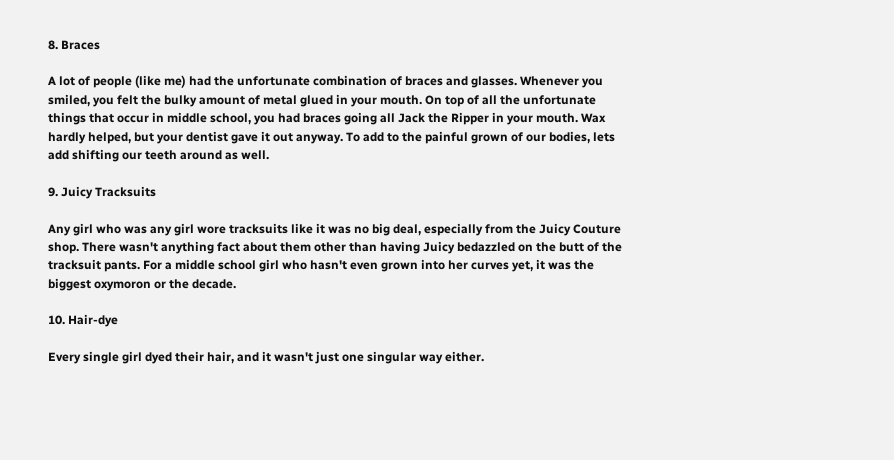8. Braces

A lot of people (like me) had the unfortunate combination of braces and glasses. Whenever you smiled, you felt the bulky amount of metal glued in your mouth. On top of all the unfortunate things that occur in middle school, you had braces going all Jack the Ripper in your mouth. Wax hardly helped, but your dentist gave it out anyway. To add to the painful grown of our bodies, lets add shifting our teeth around as well.

9. Juicy Tracksuits

Any girl who was any girl wore tracksuits like it was no big deal, especially from the Juicy Couture shop. There wasn't anything fact about them other than having Juicy bedazzled on the butt of the tracksuit pants. For a middle school girl who hasn't even grown into her curves yet, it was the biggest oxymoron or the decade.

10. Hair-dye

Every single girl dyed their hair, and it wasn't just one singular way either.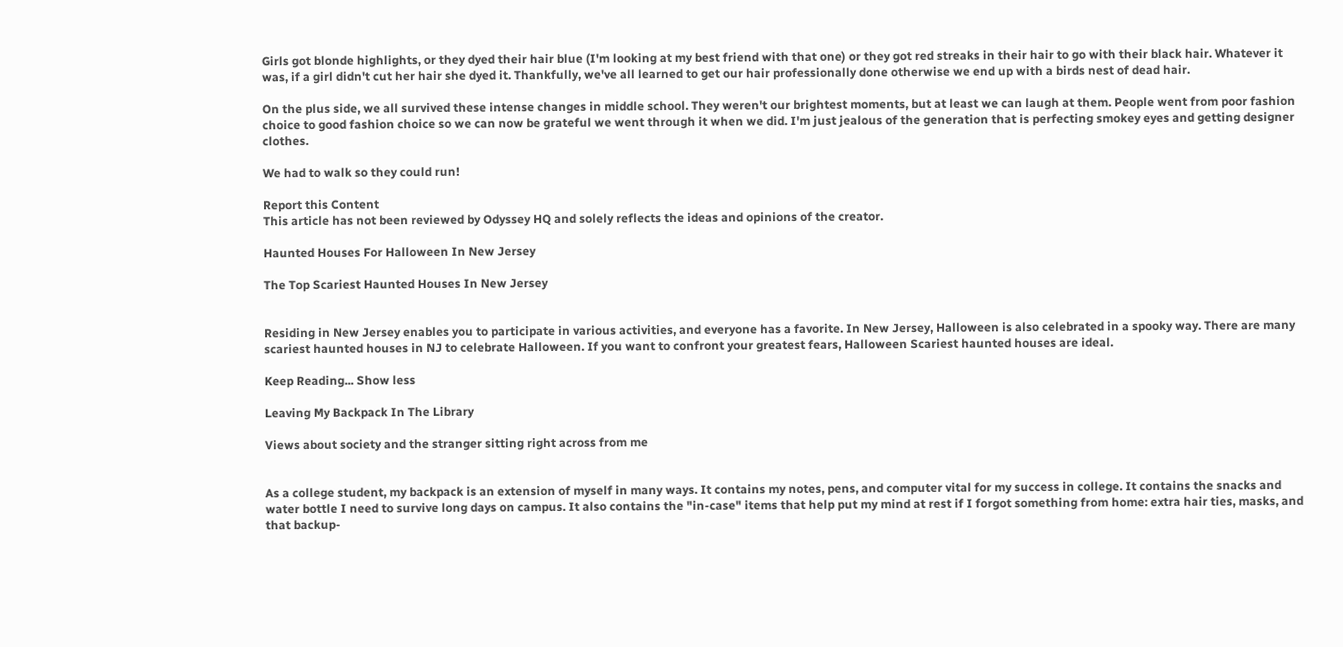Girls got blonde highlights, or they dyed their hair blue (I'm looking at my best friend with that one) or they got red streaks in their hair to go with their black hair. Whatever it was, if a girl didn't cut her hair she dyed it. Thankfully, we've all learned to get our hair professionally done otherwise we end up with a birds nest of dead hair.

On the plus side, we all survived these intense changes in middle school. They weren't our brightest moments, but at least we can laugh at them. People went from poor fashion choice to good fashion choice so we can now be grateful we went through it when we did. I'm just jealous of the generation that is perfecting smokey eyes and getting designer clothes.

We had to walk so they could run!

Report this Content
This article has not been reviewed by Odyssey HQ and solely reflects the ideas and opinions of the creator.

Haunted Houses For Halloween In New Jersey

The Top Scariest Haunted Houses In New Jersey


Residing in New Jersey enables you to participate in various activities, and everyone has a favorite. In New Jersey, Halloween is also celebrated in a spooky way. There are many scariest haunted houses in NJ to celebrate Halloween. If you want to confront your greatest fears, Halloween Scariest haunted houses are ideal.

Keep Reading... Show less

Leaving My Backpack In The Library

Views about society and the stranger sitting right across from me


As a college student, my backpack is an extension of myself in many ways. It contains my notes, pens, and computer vital for my success in college. It contains the snacks and water bottle I need to survive long days on campus. It also contains the "in-case" items that help put my mind at rest if I forgot something from home: extra hair ties, masks, and that backup-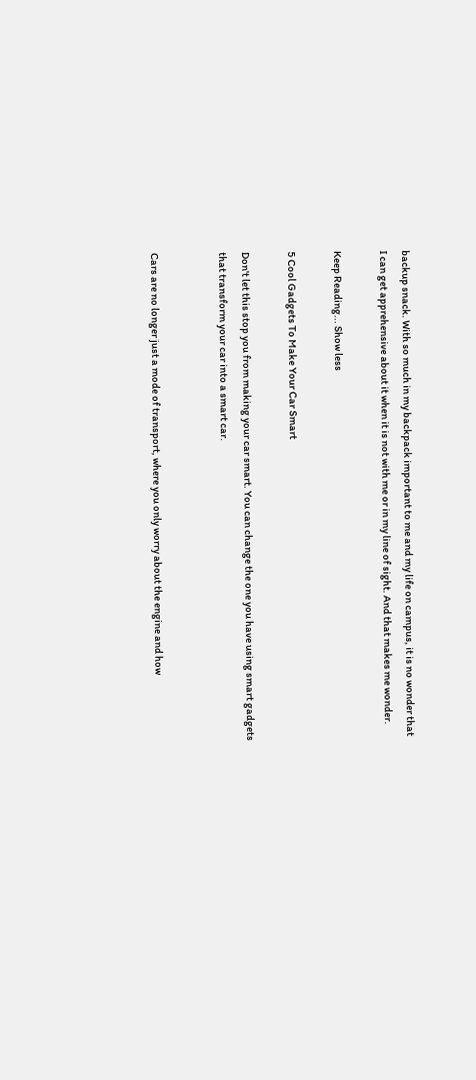backup snack. With so much in my backpack important to me and my life on campus, it is no wonder that I can get apprehensive about it when it is not with me or in my line of sight. And that makes me wonder.

Keep Reading... Show less

5 Cool Gadgets To Make Your Car Smart

Don't let this stop you from making your car smart. You can change the one you have using smart gadgets that transform your car into a smart car.


Cars are no longer just a mode of transport, where you only worry about the engine and how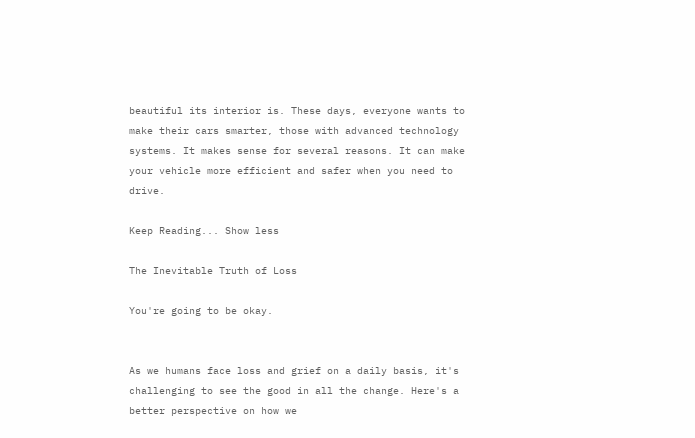beautiful its interior is. These days, everyone wants to make their cars smarter, those with advanced technology systems. It makes sense for several reasons. It can make your vehicle more efficient and safer when you need to drive.

Keep Reading... Show less

The Inevitable Truth of Loss

You're going to be okay.


As we humans face loss and grief on a daily basis, it's challenging to see the good in all the change. Here's a better perspective on how we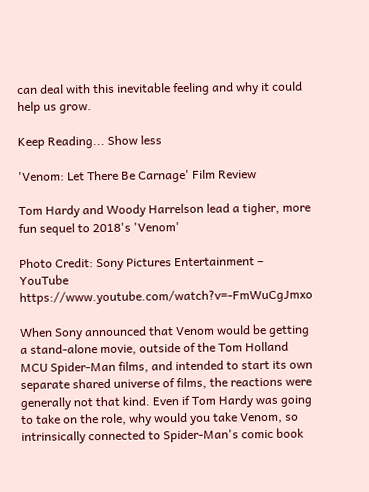can deal with this inevitable feeling and why it could help us grow.

Keep Reading... Show less

'Venom: Let There Be Carnage' Film Review

Tom Hardy and Woody Harrelson lead a tigher, more fun sequel to 2018's 'Venom'

Photo Credit: Sony Pictures Entertainment – YouTube https://www.youtube.com/watch?v=-FmWuCgJmxo

When Sony announced that Venom would be getting a stand-alone movie, outside of the Tom Holland MCU Spider-Man films, and intended to start its own separate shared universe of films, the reactions were generally not that kind. Even if Tom Hardy was going to take on the role, why would you take Venom, so intrinsically connected to Spider-Man's comic book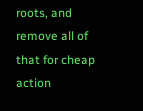roots, and remove all of that for cheap action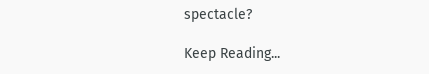spectacle?

Keep Reading...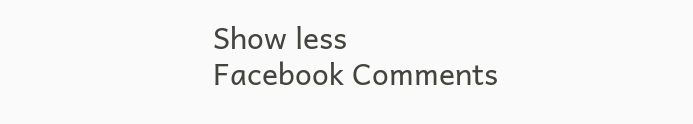Show less
Facebook Comments